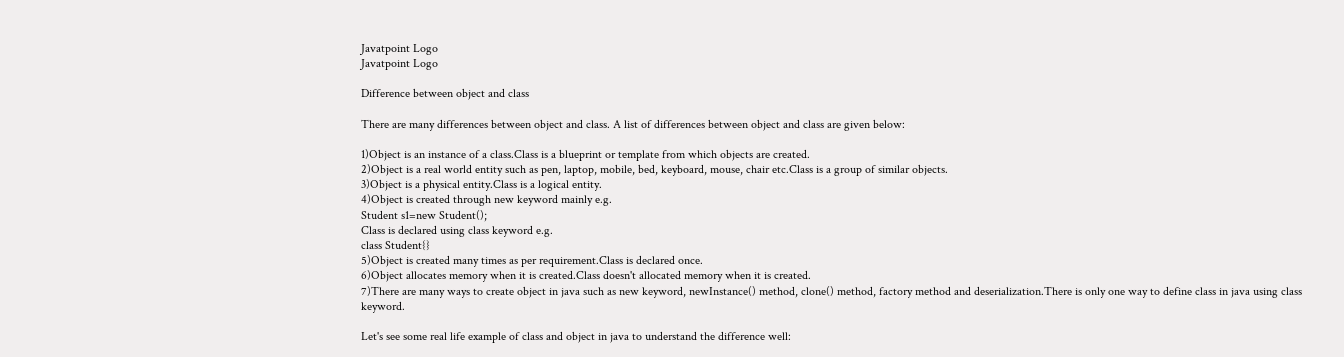Javatpoint Logo
Javatpoint Logo

Difference between object and class

There are many differences between object and class. A list of differences between object and class are given below:

1)Object is an instance of a class.Class is a blueprint or template from which objects are created.
2)Object is a real world entity such as pen, laptop, mobile, bed, keyboard, mouse, chair etc.Class is a group of similar objects.
3)Object is a physical entity.Class is a logical entity.
4)Object is created through new keyword mainly e.g.
Student s1=new Student();
Class is declared using class keyword e.g.
class Student{}
5)Object is created many times as per requirement.Class is declared once.
6)Object allocates memory when it is created.Class doesn't allocated memory when it is created.
7)There are many ways to create object in java such as new keyword, newInstance() method, clone() method, factory method and deserialization.There is only one way to define class in java using class keyword.

Let's see some real life example of class and object in java to understand the difference well: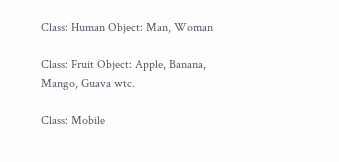Class: Human Object: Man, Woman

Class: Fruit Object: Apple, Banana, Mango, Guava wtc.

Class: Mobile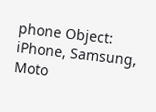phone Object: iPhone, Samsung, Moto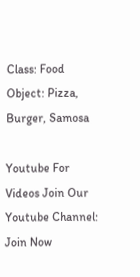Class: Food Object: Pizza, Burger, Samosa

Youtube For Videos Join Our Youtube Channel: Join Now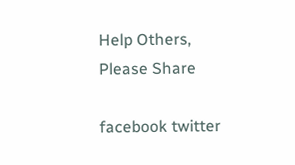Help Others, Please Share

facebook twitter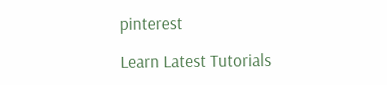pinterest

Learn Latest Tutorials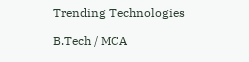Trending Technologies

B.Tech / MCA